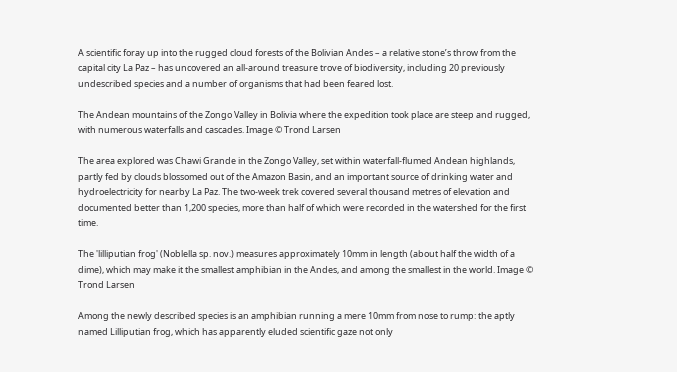A scientific foray up into the rugged cloud forests of the Bolivian Andes – a relative stone’s throw from the capital city La Paz – has uncovered an all-around treasure trove of biodiversity, including 20 previously undescribed species and a number of organisms that had been feared lost.

The Andean mountains of the Zongo Valley in Bolivia where the expedition took place are steep and rugged, with numerous waterfalls and cascades. Image © Trond Larsen

The area explored was Chawi Grande in the Zongo Valley, set within waterfall-flumed Andean highlands, partly fed by clouds blossomed out of the Amazon Basin, and an important source of drinking water and hydroelectricity for nearby La Paz. The two-week trek covered several thousand metres of elevation and documented better than 1,200 species, more than half of which were recorded in the watershed for the first time.

The 'lilliputian frog' (Noblella sp. nov.) measures approximately 10mm in length (about half the width of a dime), which may make it the smallest amphibian in the Andes, and among the smallest in the world. Image © Trond Larsen

Among the newly described species is an amphibian running a mere 10mm from nose to rump: the aptly named Lilliputian frog, which has apparently eluded scientific gaze not only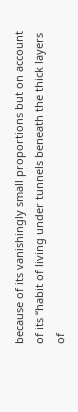because of its vanishingly small proportions but on account of its “habit of living under tunnels beneath the thick layers of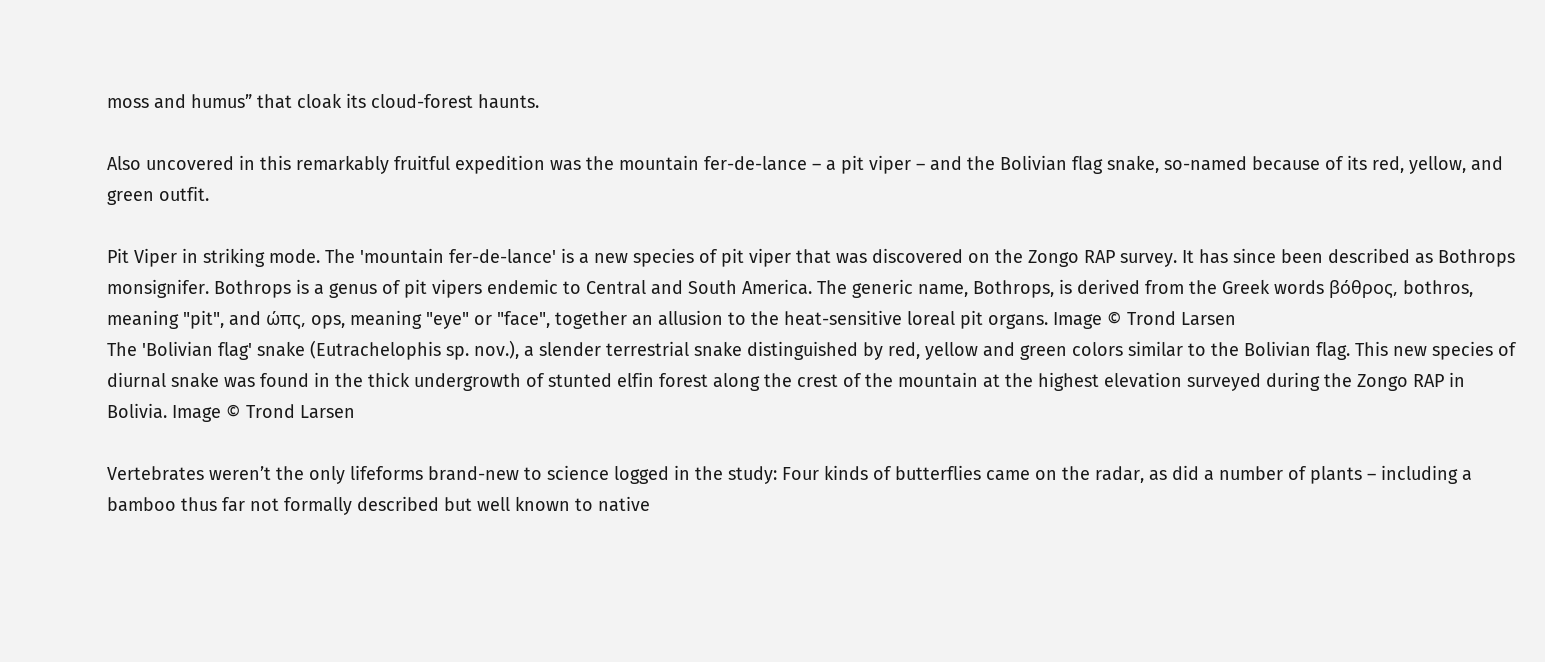moss and humus” that cloak its cloud-forest haunts.

Also uncovered in this remarkably fruitful expedition was the mountain fer-de-lance – a pit viper – and the Bolivian flag snake, so-named because of its red, yellow, and green outfit.

Pit Viper in striking mode. The 'mountain fer-de-lance' is a new species of pit viper that was discovered on the Zongo RAP survey. It has since been described as Bothrops monsignifer. Bothrops is a genus of pit vipers endemic to Central and South America. The generic name, Bothrops, is derived from the Greek words βόθρος, bothros, meaning "pit", and ώπς, ops, meaning "eye" or "face", together an allusion to the heat-sensitive loreal pit organs. Image © Trond Larsen
The 'Bolivian flag' snake (Eutrachelophis sp. nov.), a slender terrestrial snake distinguished by red, yellow and green colors similar to the Bolivian flag. This new species of diurnal snake was found in the thick undergrowth of stunted elfin forest along the crest of the mountain at the highest elevation surveyed during the Zongo RAP in Bolivia. Image © Trond Larsen

Vertebrates weren’t the only lifeforms brand-new to science logged in the study: Four kinds of butterflies came on the radar, as did a number of plants – including a bamboo thus far not formally described but well known to native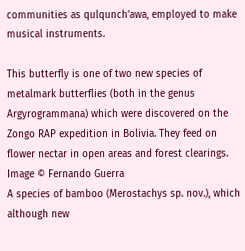communities as qulqunch’awa, employed to make musical instruments.

This butterfly is one of two new species of metalmark butterflies (both in the genus Argyrogrammana) which were discovered on the Zongo RAP expedition in Bolivia. They feed on flower nectar in open areas and forest clearings. Image © Fernando Guerra
A species of bamboo (Merostachys sp. nov.), which although new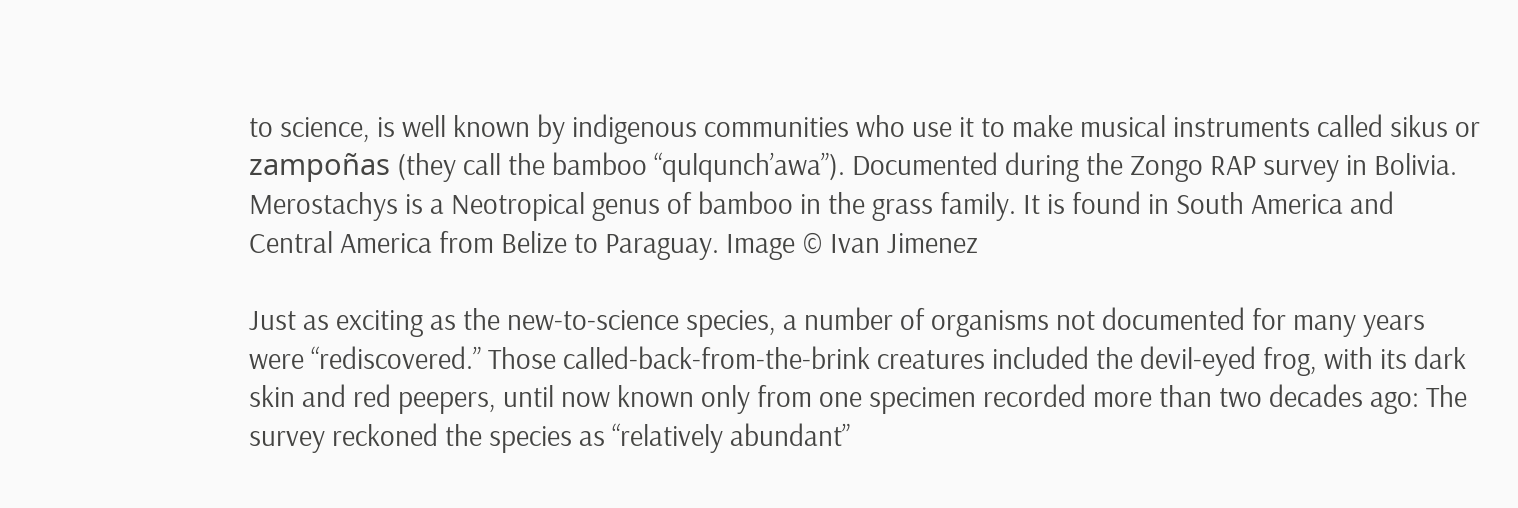to science, is well known by indigenous communities who use it to make musical instruments called sikus or zampoñas (they call the bamboo “qulqunch’awa”). Documented during the Zongo RAP survey in Bolivia. Merostachys is a Neotropical genus of bamboo in the grass family. It is found in South America and Central America from Belize to Paraguay. Image © Ivan Jimenez

Just as exciting as the new-to-science species, a number of organisms not documented for many years were “rediscovered.” Those called-back-from-the-brink creatures included the devil-eyed frog, with its dark skin and red peepers, until now known only from one specimen recorded more than two decades ago: The survey reckoned the species as “relatively abundant”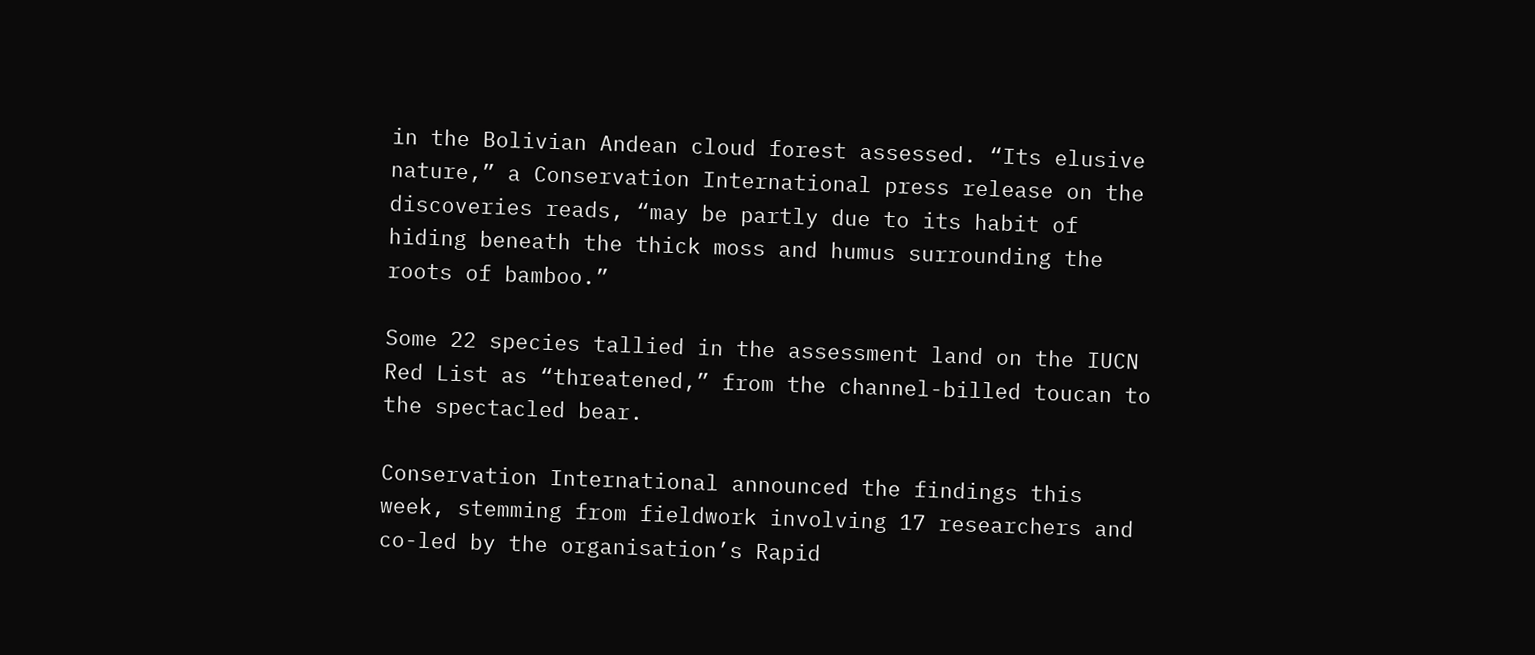in the Bolivian Andean cloud forest assessed. “Its elusive nature,” a Conservation International press release on the discoveries reads, “may be partly due to its habit of hiding beneath the thick moss and humus surrounding the roots of bamboo.”

Some 22 species tallied in the assessment land on the IUCN Red List as “threatened,” from the channel-billed toucan to the spectacled bear.

Conservation International announced the findings this week, stemming from fieldwork involving 17 researchers and co-led by the organisation’s Rapid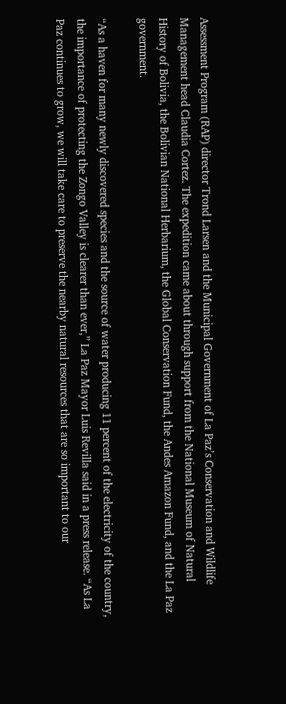Assessment Program (RAP) director Trond Larsen and the Municipal Government of La Paz’s Conservation and Wildlife Management head Claudia Cortez. The expedition came about through support from the National Museum of Natural History of Bolivia, the Bolivian National Herbarium, the Global Conservation Fund, the Andes Amazon Fund, and the La Paz government.

“As a haven for many newly discovered species and the source of water producing 11 percent of the electricity of the country, the importance of protecting the Zongo Valley is clearer than ever,” La Paz Mayor Luis Revilla said in a press release. “As La Paz continues to grow, we will take care to preserve the nearby natural resources that are so important to our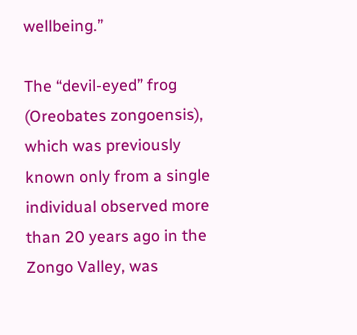wellbeing.”

The “devil-eyed” frog (Oreobates zongoensis), which was previously known only from a single individual observed more than 20 years ago in the Zongo Valley, was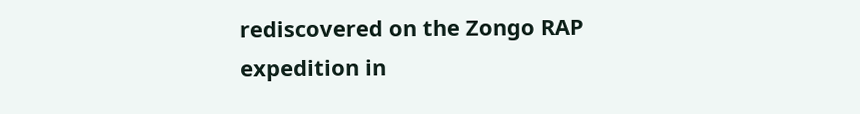rediscovered on the Zongo RAP expedition in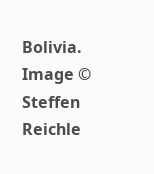Bolivia. Image © Steffen Reichle